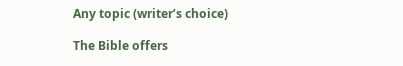Any topic (writer’s choice)

The Bible offers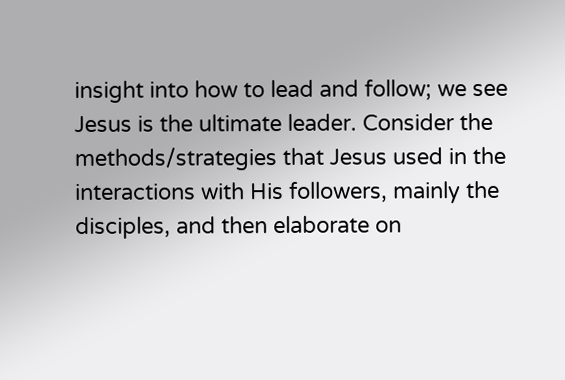insight into how to lead and follow; we see Jesus is the ultimate leader. Consider the methods/strategies that Jesus used in the interactions with His followers, mainly the disciples, and then elaborate on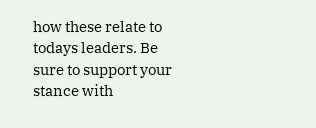how these relate to todays leaders. Be sure to support your stance with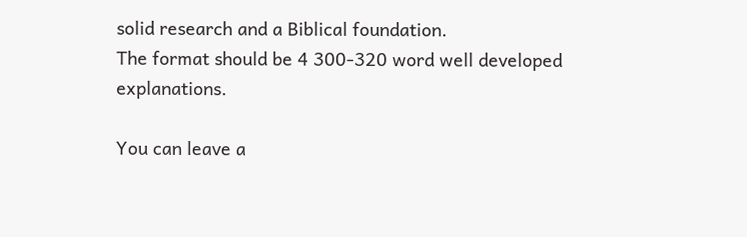solid research and a Biblical foundation.
The format should be 4 300-320 word well developed explanations.

You can leave a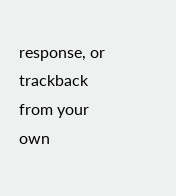response, or trackback from your own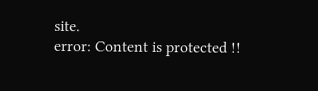site.
error: Content is protected !!